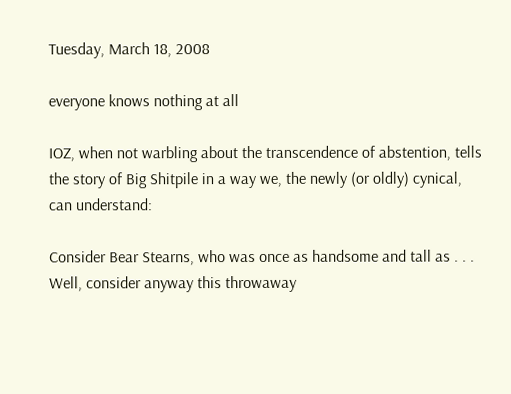Tuesday, March 18, 2008

everyone knows nothing at all

IOZ, when not warbling about the transcendence of abstention, tells the story of Big Shitpile in a way we, the newly (or oldly) cynical, can understand:

Consider Bear Stearns, who was once as handsome and tall as . . . Well, consider anyway this throwaway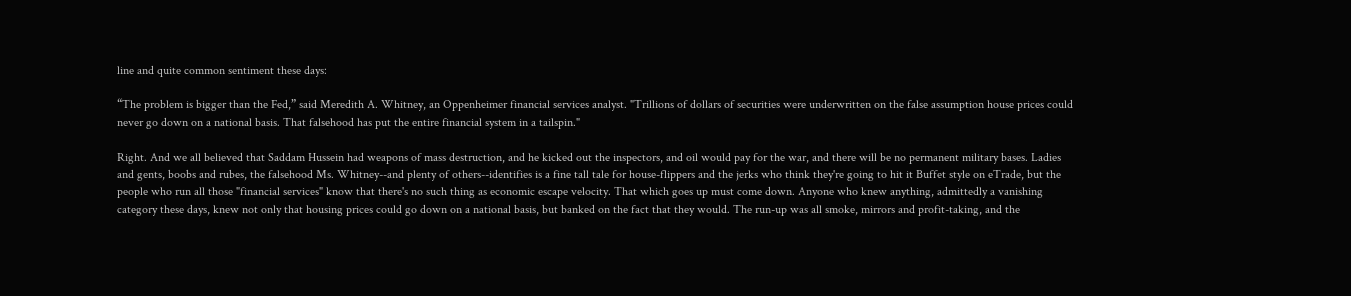line and quite common sentiment these days:

“The problem is bigger than the Fed,” said Meredith A. Whitney, an Oppenheimer financial services analyst. "Trillions of dollars of securities were underwritten on the false assumption house prices could never go down on a national basis. That falsehood has put the entire financial system in a tailspin."

Right. And we all believed that Saddam Hussein had weapons of mass destruction, and he kicked out the inspectors, and oil would pay for the war, and there will be no permanent military bases. Ladies and gents, boobs and rubes, the falsehood Ms. Whitney--and plenty of others--identifies is a fine tall tale for house-flippers and the jerks who think they're going to hit it Buffet style on eTrade, but the people who run all those "financial services" know that there's no such thing as economic escape velocity. That which goes up must come down. Anyone who knew anything, admittedly a vanishing category these days, knew not only that housing prices could go down on a national basis, but banked on the fact that they would. The run-up was all smoke, mirrors and profit-taking, and the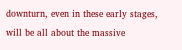downturn, even in these early stages, will be all about the massive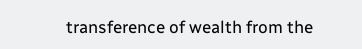transference of wealth from the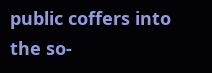public coffers into the so-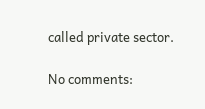called private sector.

No comments: